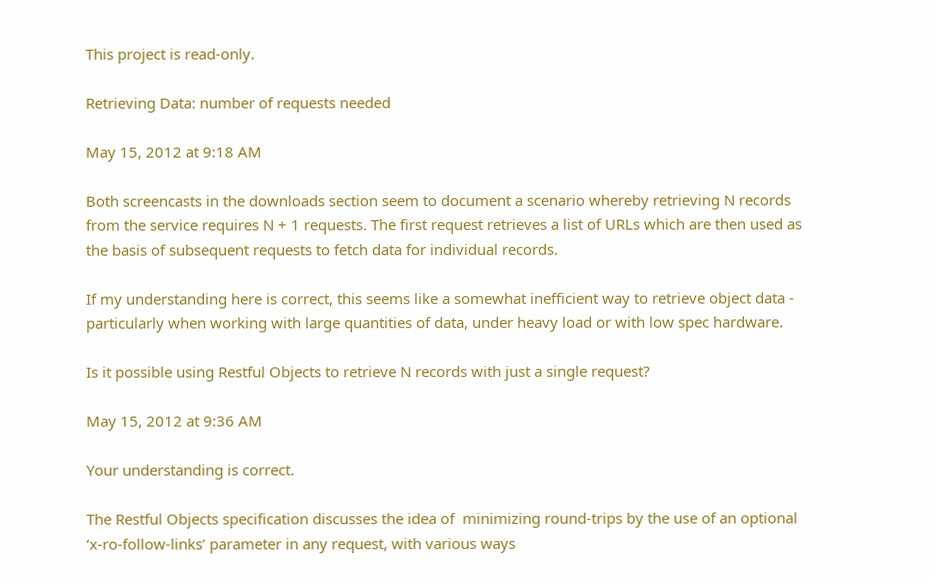This project is read-only.

Retrieving Data: number of requests needed

May 15, 2012 at 9:18 AM

Both screencasts in the downloads section seem to document a scenario whereby retrieving N records from the service requires N + 1 requests. The first request retrieves a list of URLs which are then used as the basis of subsequent requests to fetch data for individual records.

If my understanding here is correct, this seems like a somewhat inefficient way to retrieve object data - particularly when working with large quantities of data, under heavy load or with low spec hardware.

Is it possible using Restful Objects to retrieve N records with just a single request?

May 15, 2012 at 9:36 AM

Your understanding is correct.

The Restful Objects specification discusses the idea of  minimizing round-trips by the use of an optional ‘x-ro-follow-links’ parameter in any request, with various ways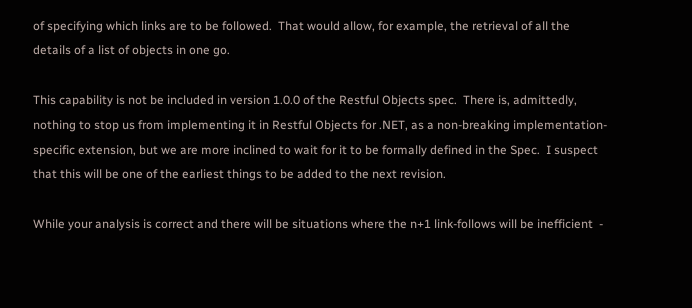of specifying which links are to be followed.  That would allow, for example, the retrieval of all the details of a list of objects in one go.

This capability is not be included in version 1.0.0 of the Restful Objects spec.  There is, admittedly, nothing to stop us from implementing it in Restful Objects for .NET, as a non-breaking implementation-specific extension, but we are more inclined to wait for it to be formally defined in the Spec.  I suspect that this will be one of the earliest things to be added to the next revision.

While your analysis is correct and there will be situations where the n+1 link-follows will be inefficient  -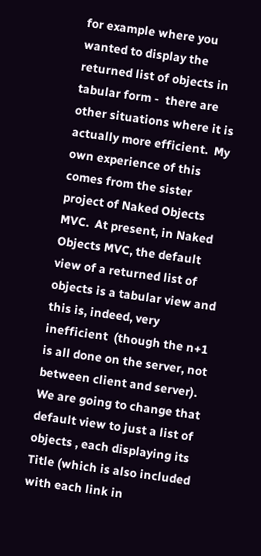for example where you wanted to display the returned list of objects in tabular form -  there are other situations where it is actually more efficient.  My own experience of this comes from the sister project of Naked Objects MVC.  At present, in Naked Objects MVC, the default view of a returned list of objects is a tabular view and this is, indeed, very inefficient  (though the n+1 is all done on the server, not between client and server).  We are going to change that default view to just a list of objects , each displaying its Title (which is also included with each link in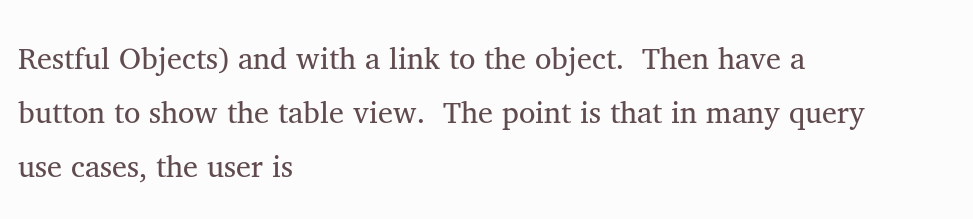Restful Objects) and with a link to the object.  Then have a button to show the table view.  The point is that in many query use cases, the user is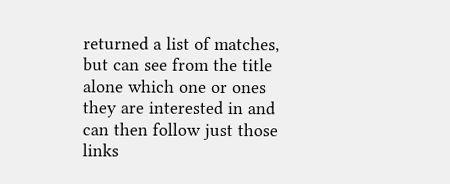returned a list of matches, but can see from the title alone which one or ones they are interested in and can then follow just those links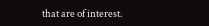that are of interest.